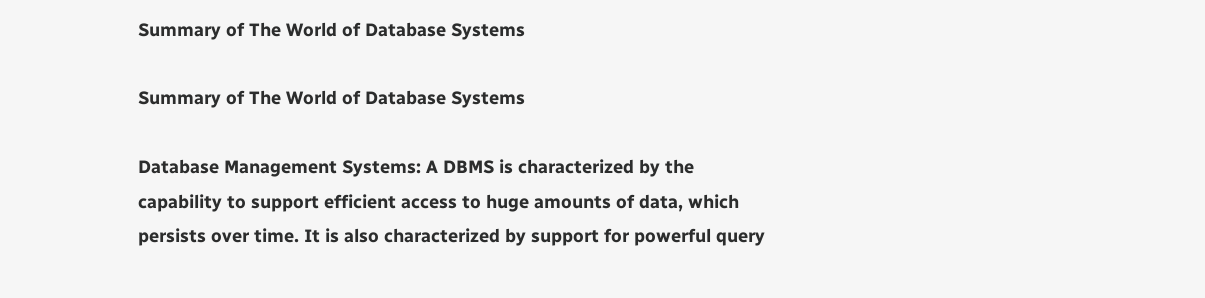Summary of The World of Database Systems

Summary of The World of Database Systems

Database Management Systems: A DBMS is characterized by the capability to support efficient access to huge amounts of data, which persists over time. It is also characterized by support for powerful query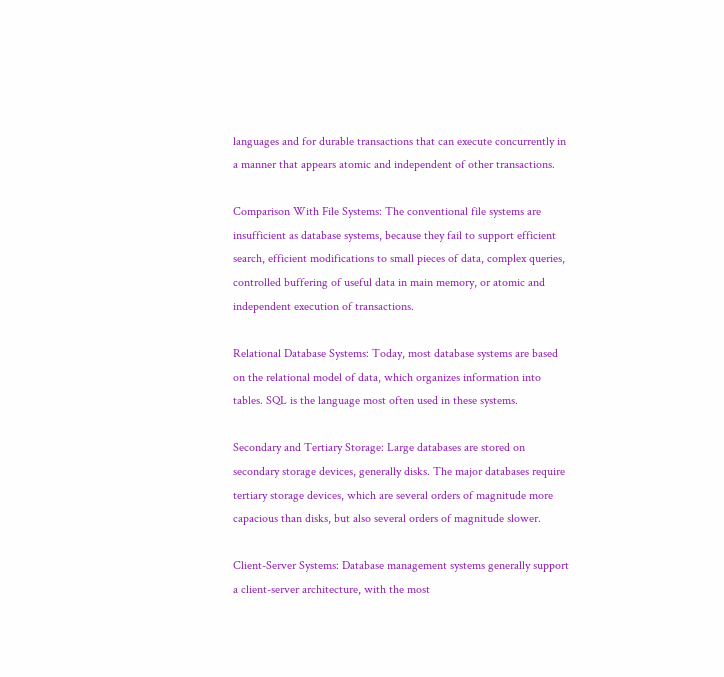languages and for durable transactions that can execute concurrently in a manner that appears atomic and independent of other transactions.

Comparison With File Systems: The conventional file systems are insufficient as database systems, because they fail to support efficient search, efficient modifications to small pieces of data, complex queries, controlled buffering of useful data in main memory, or atomic and independent execution of transactions.

Relational Database Systems: Today, most database systems are based on the relational model of data, which organizes information into tables. SQL is the language most often used in these systems.

Secondary and Tertiary Storage: Large databases are stored on secondary storage devices, generally disks. The major databases require tertiary storage devices, which are several orders of magnitude more capacious than disks, but also several orders of magnitude slower.

Client-Server Systems: Database management systems generally support a client-server architecture, with the most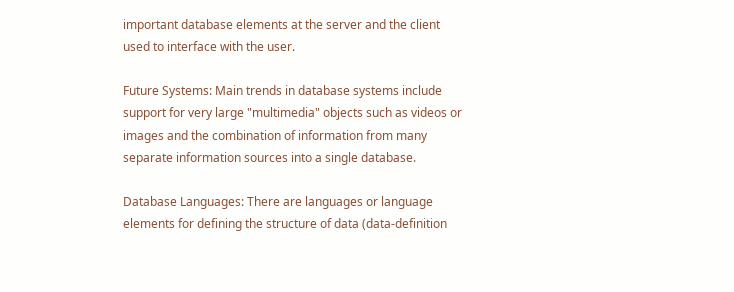important database elements at the server and the client used to interface with the user.

Future Systems: Main trends in database systems include support for very large "multimedia" objects such as videos or images and the combination of information from many separate information sources into a single database.

Database Languages: There are languages or language elements for defining the structure of data (data-definition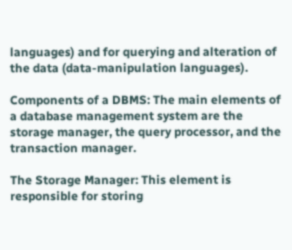languages) and for querying and alteration of the data (data-manipulation languages).

Components of a DBMS: The main elements of a database management system are the storage manager, the query processor, and the transaction manager.

The Storage Manager: This element is responsible for storing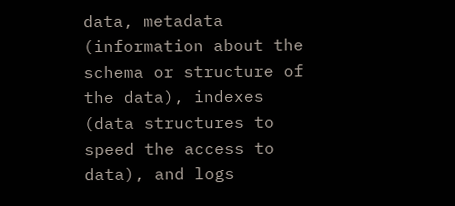data, metadata (information about the schema or structure of the data), indexes (data structures to speed the access to data), and logs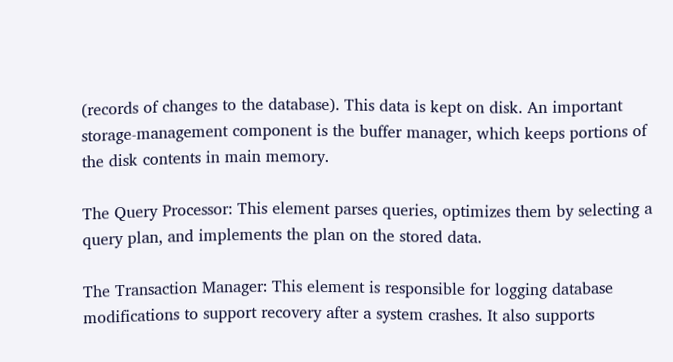(records of changes to the database). This data is kept on disk. An important storage-management component is the buffer manager, which keeps portions of the disk contents in main memory.

The Query Processor: This element parses queries, optimizes them by selecting a query plan, and implements the plan on the stored data.

The Transaction Manager: This element is responsible for logging database modifications to support recovery after a system crashes. It also supports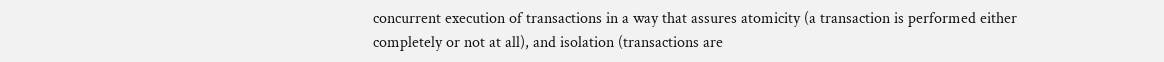concurrent execution of transactions in a way that assures atomicity (a transaction is performed either completely or not at all), and isolation (transactions are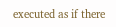executed as if there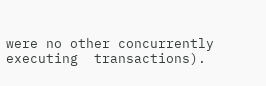were no other concurrently executing  transactions).